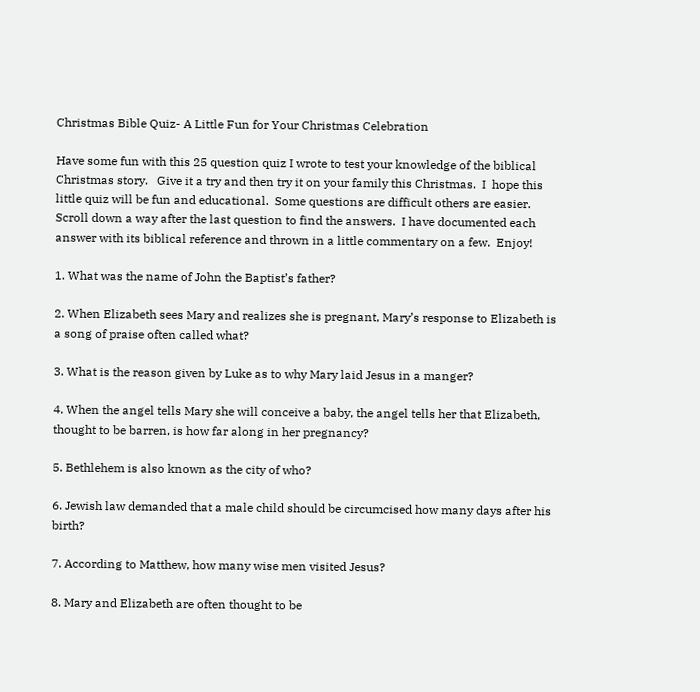Christmas Bible Quiz- A Little Fun for Your Christmas Celebration

Have some fun with this 25 question quiz I wrote to test your knowledge of the biblical Christmas story.   Give it a try and then try it on your family this Christmas.  I  hope this little quiz will be fun and educational.  Some questions are difficult others are easier. Scroll down a way after the last question to find the answers.  I have documented each answer with its biblical reference and thrown in a little commentary on a few.  Enjoy!

1. What was the name of John the Baptist’s father?

2. When Elizabeth sees Mary and realizes she is pregnant, Mary’s response to Elizabeth is a song of praise often called what?

3. What is the reason given by Luke as to why Mary laid Jesus in a manger?

4. When the angel tells Mary she will conceive a baby, the angel tells her that Elizabeth, thought to be barren, is how far along in her pregnancy?

5. Bethlehem is also known as the city of who?

6. Jewish law demanded that a male child should be circumcised how many days after his birth?

7. According to Matthew, how many wise men visited Jesus?

8. Mary and Elizabeth are often thought to be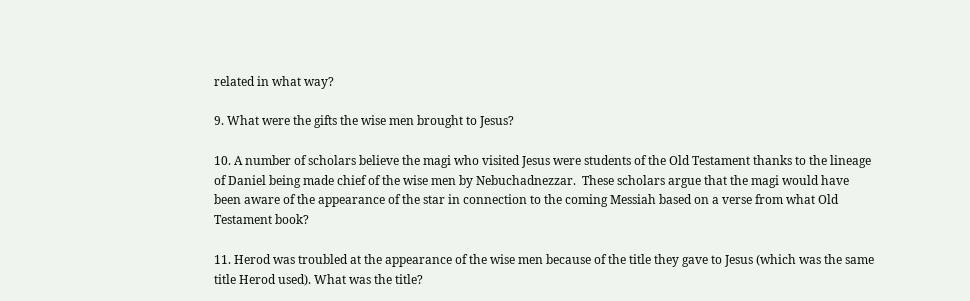related in what way?

9. What were the gifts the wise men brought to Jesus?

10. A number of scholars believe the magi who visited Jesus were students of the Old Testament thanks to the lineage of Daniel being made chief of the wise men by Nebuchadnezzar.  These scholars argue that the magi would have been aware of the appearance of the star in connection to the coming Messiah based on a verse from what Old Testament book?

11. Herod was troubled at the appearance of the wise men because of the title they gave to Jesus (which was the same title Herod used). What was the title?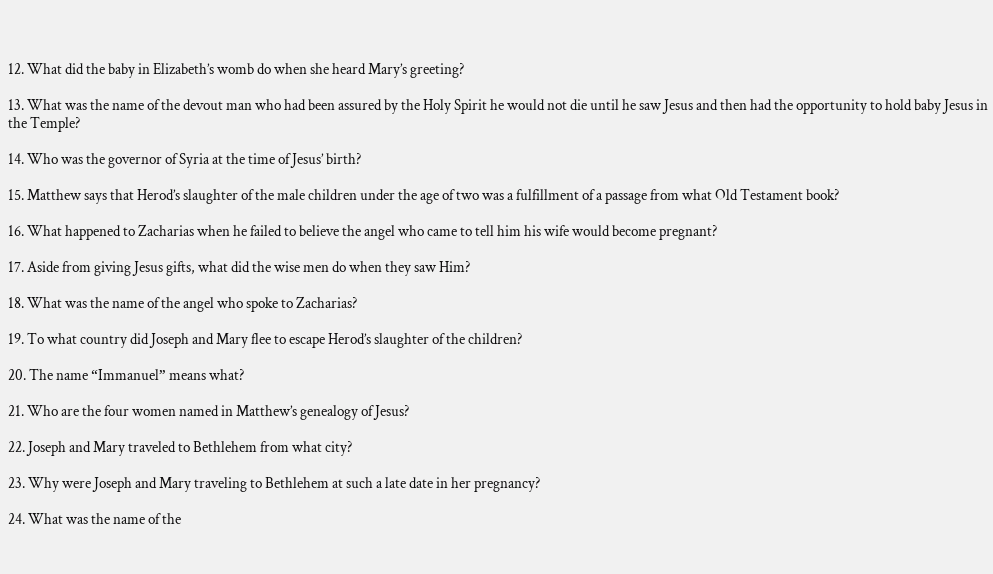12. What did the baby in Elizabeth’s womb do when she heard Mary’s greeting?

13. What was the name of the devout man who had been assured by the Holy Spirit he would not die until he saw Jesus and then had the opportunity to hold baby Jesus in the Temple?

14. Who was the governor of Syria at the time of Jesus’ birth?

15. Matthew says that Herod’s slaughter of the male children under the age of two was a fulfillment of a passage from what Old Testament book?

16. What happened to Zacharias when he failed to believe the angel who came to tell him his wife would become pregnant?

17. Aside from giving Jesus gifts, what did the wise men do when they saw Him?

18. What was the name of the angel who spoke to Zacharias?

19. To what country did Joseph and Mary flee to escape Herod’s slaughter of the children?

20. The name “Immanuel” means what?

21. Who are the four women named in Matthew’s genealogy of Jesus?

22. Joseph and Mary traveled to Bethlehem from what city?

23. Why were Joseph and Mary traveling to Bethlehem at such a late date in her pregnancy?

24. What was the name of the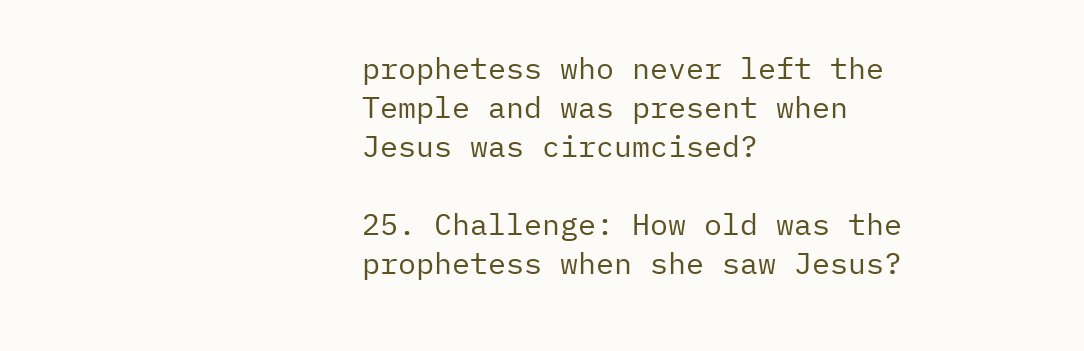prophetess who never left the Temple and was present when Jesus was circumcised?

25. Challenge: How old was the prophetess when she saw Jesus?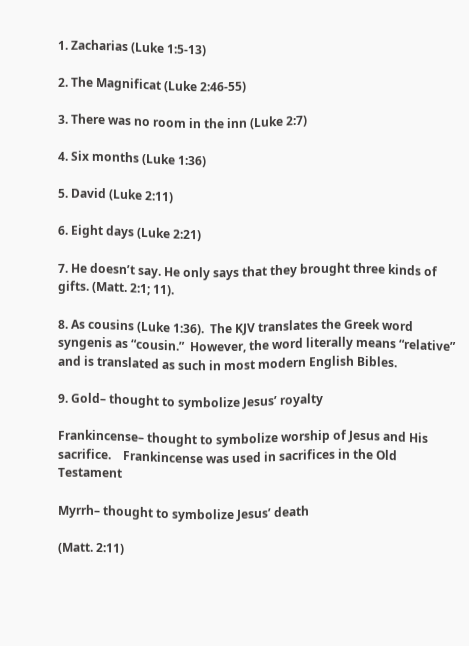1. Zacharias (Luke 1:5-13)

2. The Magnificat (Luke 2:46-55)

3. There was no room in the inn (Luke 2:7)

4. Six months (Luke 1:36)

5. David (Luke 2:11)

6. Eight days (Luke 2:21)

7. He doesn’t say. He only says that they brought three kinds of gifts. (Matt. 2:1; 11).

8. As cousins (Luke 1:36).  The KJV translates the Greek word syngenis as “cousin.”  However, the word literally means “relative” and is translated as such in most modern English Bibles.

9. Gold– thought to symbolize Jesus’ royalty

Frankincense– thought to symbolize worship of Jesus and His sacrifice.    Frankincense was used in sacrifices in the Old Testament

Myrrh– thought to symbolize Jesus’ death

(Matt. 2:11)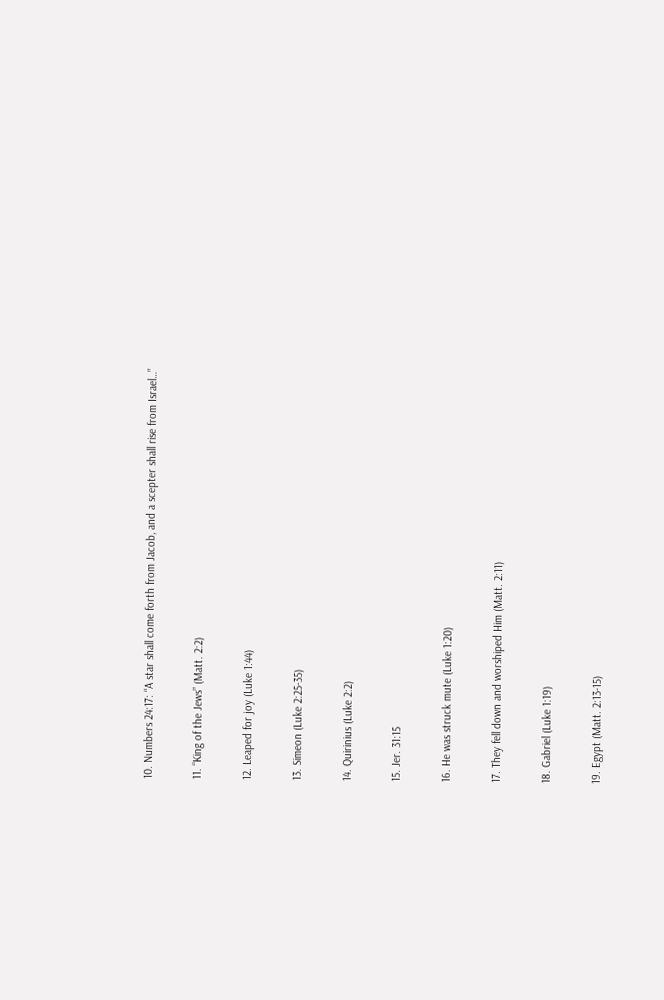10. Numbers 24:17: “A star shall come forth from Jacob, and a scepter shall rise from Israel…”

11. “King of the Jews” (Matt. 2:2)

12. Leaped for joy (Luke 1:44)

13. Simeon (Luke 2:25-35)

14. Quirinius (Luke 2:2)

15. Jer. 31:15

16. He was struck mute (Luke 1:20)

17. They fell down and worshiped Him (Matt. 2:11)

18. Gabriel (Luke 1:19)

19. Egypt (Matt. 2:13-15)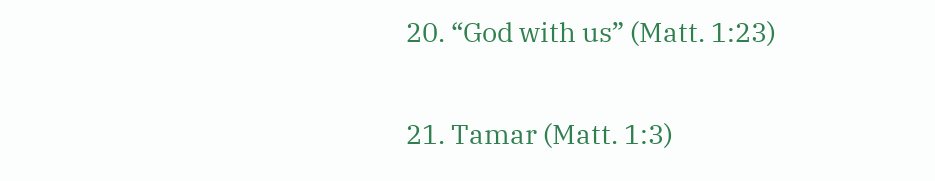20. “God with us” (Matt. 1:23)

21. Tamar (Matt. 1:3)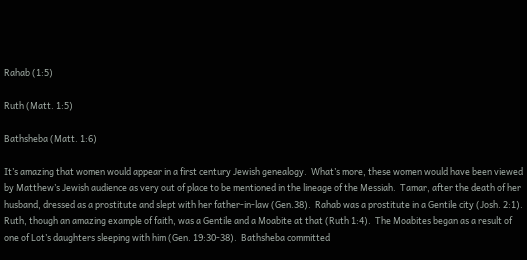Rahab (1:5)

Ruth (Matt. 1:5)

Bathsheba (Matt. 1:6)

It’s amazing that women would appear in a first century Jewish genealogy.  What’s more, these women would have been viewed by Matthew’s Jewish audience as very out of place to be mentioned in the lineage of the Messiah.  Tamar, after the death of her husband, dressed as a prostitute and slept with her father-in-law (Gen.38).  Rahab was a prostitute in a Gentile city (Josh. 2:1).  Ruth, though an amazing example of faith, was a Gentile and a Moabite at that (Ruth 1:4).  The Moabites began as a result of one of Lot’s daughters sleeping with him (Gen. 19:30-38).  Bathsheba committed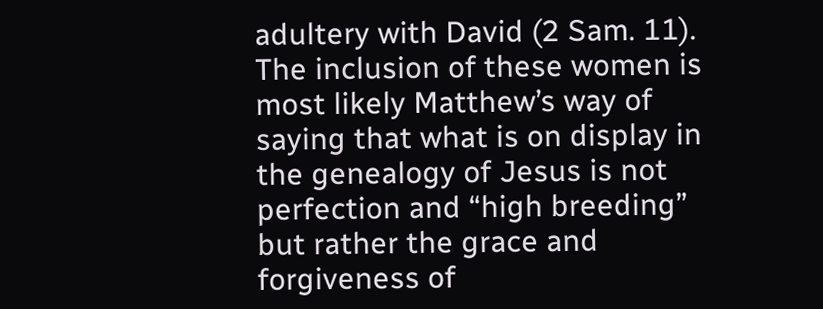adultery with David (2 Sam. 11).  The inclusion of these women is most likely Matthew’s way of saying that what is on display in the genealogy of Jesus is not perfection and “high breeding” but rather the grace and forgiveness of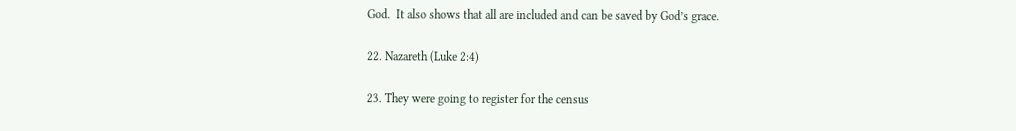God.  It also shows that all are included and can be saved by God’s grace.

22. Nazareth (Luke 2:4)

23. They were going to register for the census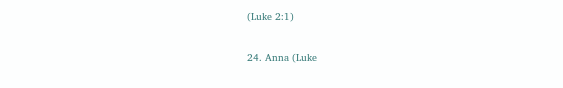(Luke 2:1)

24. Anna (Luke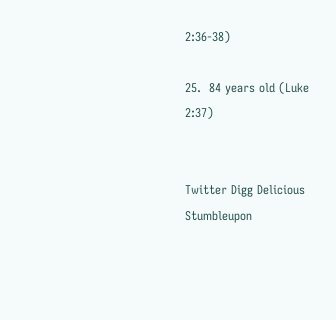2:36-38)

25.  84 years old (Luke 2:37)


Twitter Digg Delicious Stumbleupon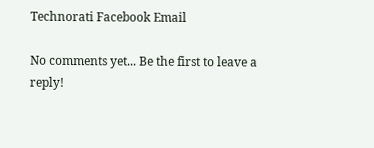Technorati Facebook Email

No comments yet... Be the first to leave a reply!